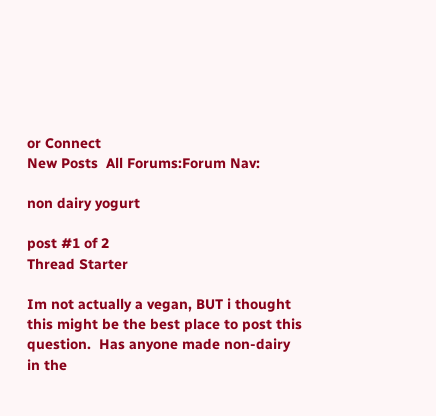or Connect
New Posts  All Forums:Forum Nav:

non dairy yogurt

post #1 of 2
Thread Starter

Im not actually a vegan, BUT i thought this might be the best place to post this question.  Has anyone made non-dairy in the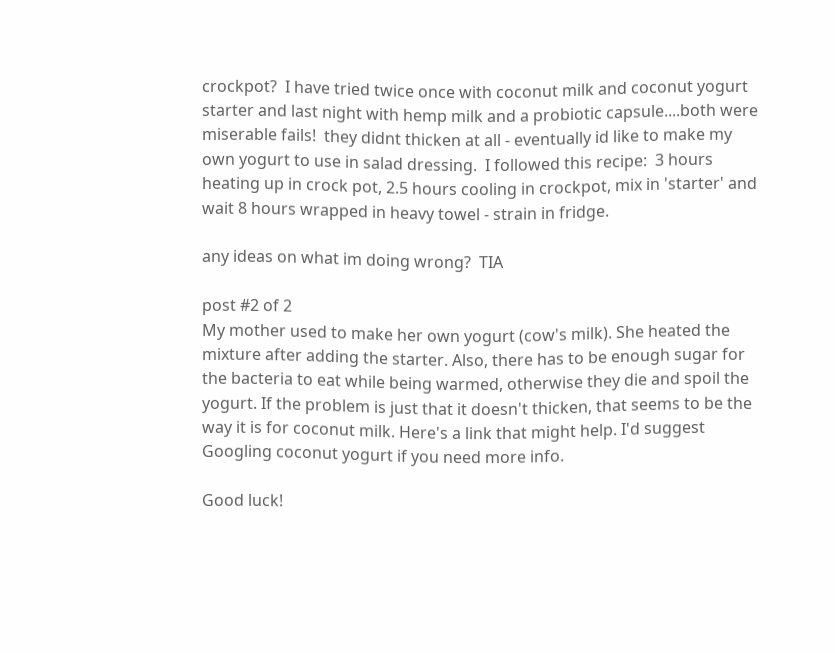crockpot?  I have tried twice once with coconut milk and coconut yogurt starter and last night with hemp milk and a probiotic capsule....both were miserable fails!  they didnt thicken at all - eventually id like to make my own yogurt to use in salad dressing.  I followed this recipe:  3 hours heating up in crock pot, 2.5 hours cooling in crockpot, mix in 'starter' and wait 8 hours wrapped in heavy towel - strain in fridge.

any ideas on what im doing wrong?  TIA

post #2 of 2
My mother used to make her own yogurt (cow's milk). She heated the mixture after adding the starter. Also, there has to be enough sugar for the bacteria to eat while being warmed, otherwise they die and spoil the yogurt. If the problem is just that it doesn't thicken, that seems to be the way it is for coconut milk. Here's a link that might help. I'd suggest Googling coconut yogurt if you need more info.

Good luck!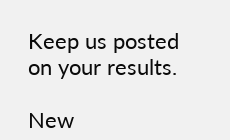Keep us posted on your results.

New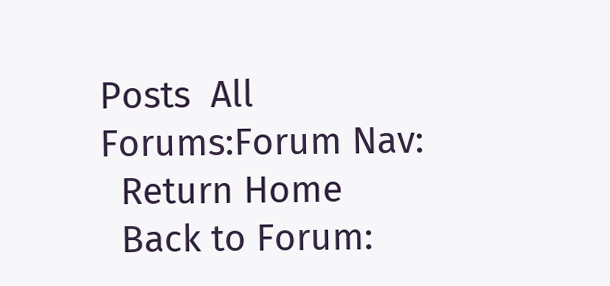Posts  All Forums:Forum Nav:
  Return Home
  Back to Forum: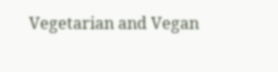Vegetarian and Vegan